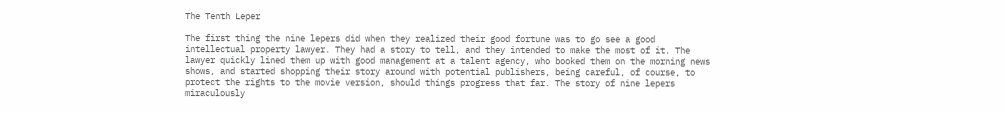The Tenth Leper

The first thing the nine lepers did when they realized their good fortune was to go see a good intellectual property lawyer. They had a story to tell, and they intended to make the most of it. The lawyer quickly lined them up with good management at a talent agency, who booked them on the morning news shows, and started shopping their story around with potential publishers, being careful, of course, to protect the rights to the movie version, should things progress that far. The story of nine lepers miraculously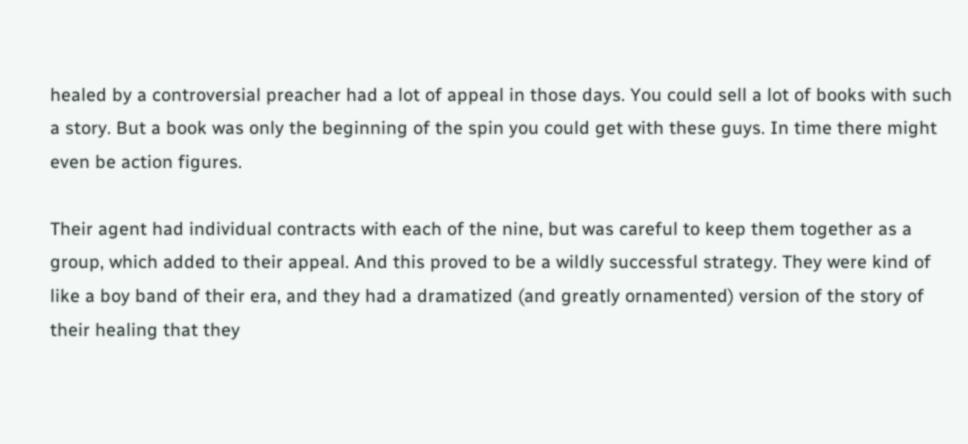healed by a controversial preacher had a lot of appeal in those days. You could sell a lot of books with such a story. But a book was only the beginning of the spin you could get with these guys. In time there might even be action figures.

Their agent had individual contracts with each of the nine, but was careful to keep them together as a group, which added to their appeal. And this proved to be a wildly successful strategy. They were kind of like a boy band of their era, and they had a dramatized (and greatly ornamented) version of the story of their healing that they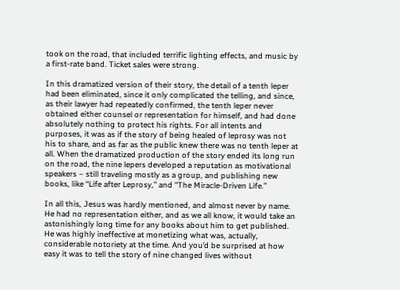took on the road, that included terrific lighting effects, and music by a first-rate band. Ticket sales were strong.

In this dramatized version of their story, the detail of a tenth leper had been eliminated, since it only complicated the telling, and since, as their lawyer had repeatedly confirmed, the tenth leper never obtained either counsel or representation for himself, and had done absolutely nothing to protect his rights. For all intents and purposes, it was as if the story of being healed of leprosy was not his to share, and as far as the public knew there was no tenth leper at all. When the dramatized production of the story ended its long run on the road, the nine lepers developed a reputation as motivational speakers – still traveling mostly as a group, and publishing new books, like “Life after Leprosy,” and “The Miracle-Driven Life.”

In all this, Jesus was hardly mentioned, and almost never by name. He had no representation either, and as we all know, it would take an astonishingly long time for any books about him to get published. He was highly ineffective at monetizing what was, actually, considerable notoriety at the time. And you’d be surprised at how easy it was to tell the story of nine changed lives without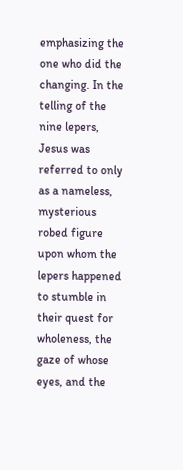emphasizing the one who did the changing. In the telling of the nine lepers, Jesus was referred to only as a nameless, mysterious robed figure upon whom the lepers happened to stumble in their quest for wholeness, the gaze of whose eyes, and the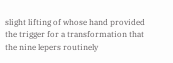slight lifting of whose hand provided the trigger for a transformation that the nine lepers routinely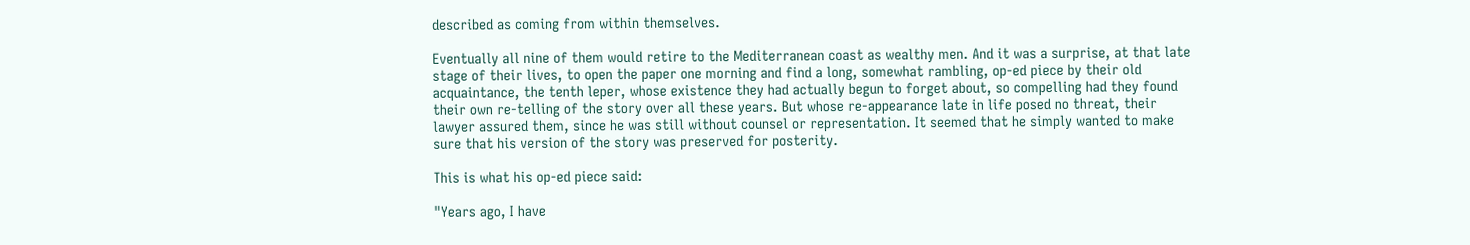described as coming from within themselves.

Eventually all nine of them would retire to the Mediterranean coast as wealthy men. And it was a surprise, at that late stage of their lives, to open the paper one morning and find a long, somewhat rambling, op-ed piece by their old acquaintance, the tenth leper, whose existence they had actually begun to forget about, so compelling had they found their own re-telling of the story over all these years. But whose re-appearance late in life posed no threat, their lawyer assured them, since he was still without counsel or representation. It seemed that he simply wanted to make sure that his version of the story was preserved for posterity.

This is what his op-ed piece said:

"Years ago, I have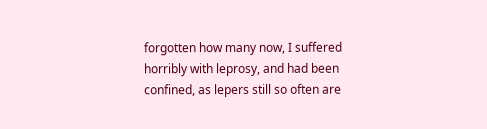forgotten how many now, I suffered horribly with leprosy, and had been confined, as lepers still so often are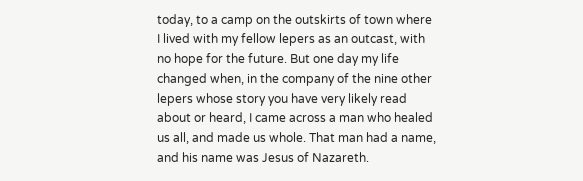today, to a camp on the outskirts of town where I lived with my fellow lepers as an outcast, with no hope for the future. But one day my life changed when, in the company of the nine other lepers whose story you have very likely read about or heard, I came across a man who healed us all, and made us whole. That man had a name, and his name was Jesus of Nazareth.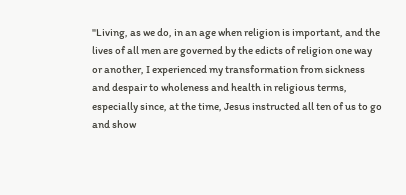"Living, as we do, in an age when religion is important, and the lives of all men are governed by the edicts of religion one way or another, I experienced my transformation from sickness and despair to wholeness and health in religious terms, especially since, at the time, Jesus instructed all ten of us to go and show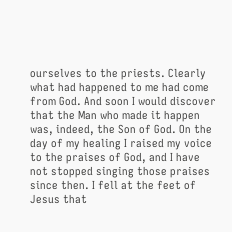ourselves to the priests. Clearly what had happened to me had come from God. And soon I would discover that the Man who made it happen was, indeed, the Son of God. On the day of my healing I raised my voice to the praises of God, and I have not stopped singing those praises since then. I fell at the feet of Jesus that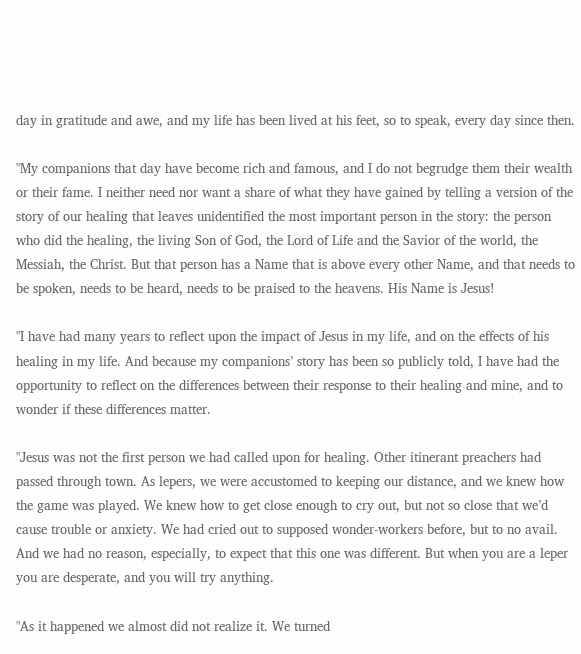day in gratitude and awe, and my life has been lived at his feet, so to speak, every day since then.

"My companions that day have become rich and famous, and I do not begrudge them their wealth or their fame. I neither need nor want a share of what they have gained by telling a version of the story of our healing that leaves unidentified the most important person in the story: the person who did the healing, the living Son of God, the Lord of Life and the Savior of the world, the Messiah, the Christ. But that person has a Name that is above every other Name, and that needs to be spoken, needs to be heard, needs to be praised to the heavens. His Name is Jesus!

"I have had many years to reflect upon the impact of Jesus in my life, and on the effects of his healing in my life. And because my companions’ story has been so publicly told, I have had the opportunity to reflect on the differences between their response to their healing and mine, and to wonder if these differences matter.

"Jesus was not the first person we had called upon for healing. Other itinerant preachers had passed through town. As lepers, we were accustomed to keeping our distance, and we knew how the game was played. We knew how to get close enough to cry out, but not so close that we’d cause trouble or anxiety. We had cried out to supposed wonder-workers before, but to no avail. And we had no reason, especially, to expect that this one was different. But when you are a leper you are desperate, and you will try anything.

"As it happened we almost did not realize it. We turned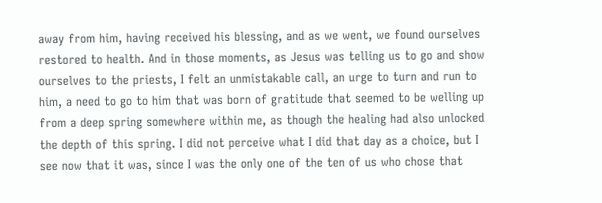away from him, having received his blessing, and as we went, we found ourselves restored to health. And in those moments, as Jesus was telling us to go and show ourselves to the priests, I felt an unmistakable call, an urge to turn and run to him, a need to go to him that was born of gratitude that seemed to be welling up from a deep spring somewhere within me, as though the healing had also unlocked the depth of this spring. I did not perceive what I did that day as a choice, but I see now that it was, since I was the only one of the ten of us who chose that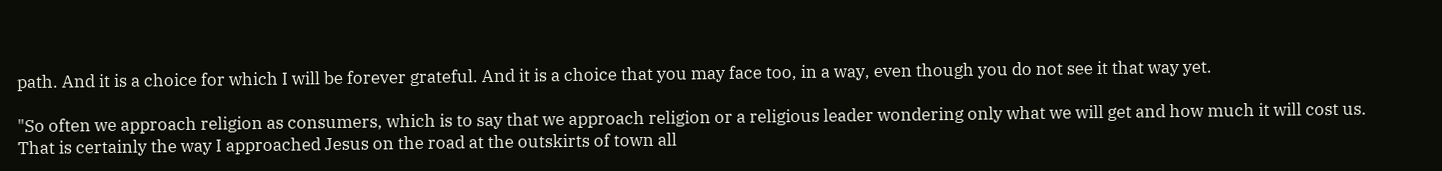path. And it is a choice for which I will be forever grateful. And it is a choice that you may face too, in a way, even though you do not see it that way yet.

"So often we approach religion as consumers, which is to say that we approach religion or a religious leader wondering only what we will get and how much it will cost us. That is certainly the way I approached Jesus on the road at the outskirts of town all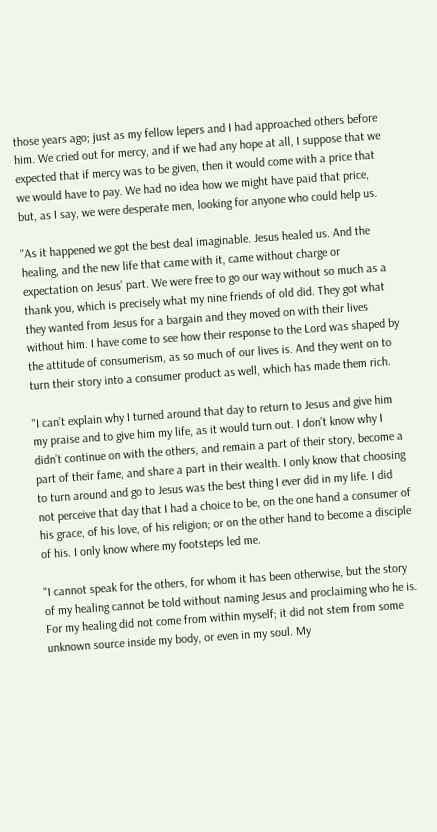those years ago; just as my fellow lepers and I had approached others before him. We cried out for mercy, and if we had any hope at all, I suppose that we expected that if mercy was to be given, then it would come with a price that we would have to pay. We had no idea how we might have paid that price, but, as I say, we were desperate men, looking for anyone who could help us.

"As it happened we got the best deal imaginable. Jesus healed us. And the healing, and the new life that came with it, came without charge or expectation on Jesus’ part. We were free to go our way without so much as a thank you, which is precisely what my nine friends of old did. They got what they wanted from Jesus for a bargain and they moved on with their lives without him. I have come to see how their response to the Lord was shaped by the attitude of consumerism, as so much of our lives is. And they went on to turn their story into a consumer product as well, which has made them rich.

"I can’t explain why I turned around that day to return to Jesus and give him my praise and to give him my life, as it would turn out. I don’t know why I didn’t continue on with the others, and remain a part of their story, become a part of their fame, and share a part in their wealth. I only know that choosing to turn around and go to Jesus was the best thing I ever did in my life. I did not perceive that day that I had a choice to be, on the one hand a consumer of his grace, of his love, of his religion; or on the other hand to become a disciple of his. I only know where my footsteps led me.

"I cannot speak for the others, for whom it has been otherwise, but the story of my healing cannot be told without naming Jesus and proclaiming who he is. For my healing did not come from within myself; it did not stem from some unknown source inside my body, or even in my soul. My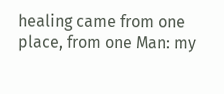healing came from one place, from one Man: my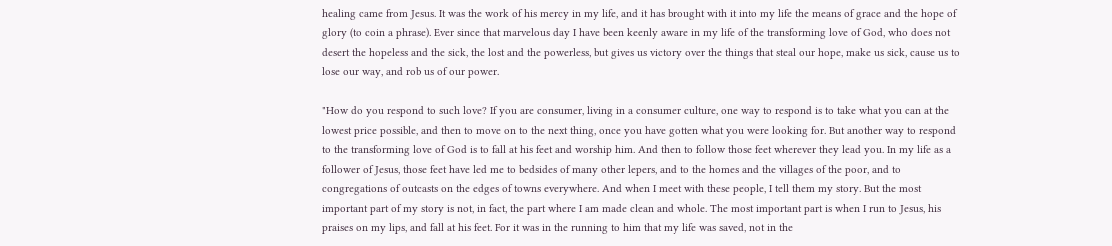healing came from Jesus. It was the work of his mercy in my life, and it has brought with it into my life the means of grace and the hope of glory (to coin a phrase). Ever since that marvelous day I have been keenly aware in my life of the transforming love of God, who does not desert the hopeless and the sick, the lost and the powerless, but gives us victory over the things that steal our hope, make us sick, cause us to lose our way, and rob us of our power.

"How do you respond to such love? If you are consumer, living in a consumer culture, one way to respond is to take what you can at the lowest price possible, and then to move on to the next thing, once you have gotten what you were looking for. But another way to respond to the transforming love of God is to fall at his feet and worship him. And then to follow those feet wherever they lead you. In my life as a follower of Jesus, those feet have led me to bedsides of many other lepers, and to the homes and the villages of the poor, and to congregations of outcasts on the edges of towns everywhere. And when I meet with these people, I tell them my story. But the most important part of my story is not, in fact, the part where I am made clean and whole. The most important part is when I run to Jesus, his praises on my lips, and fall at his feet. For it was in the running to him that my life was saved, not in the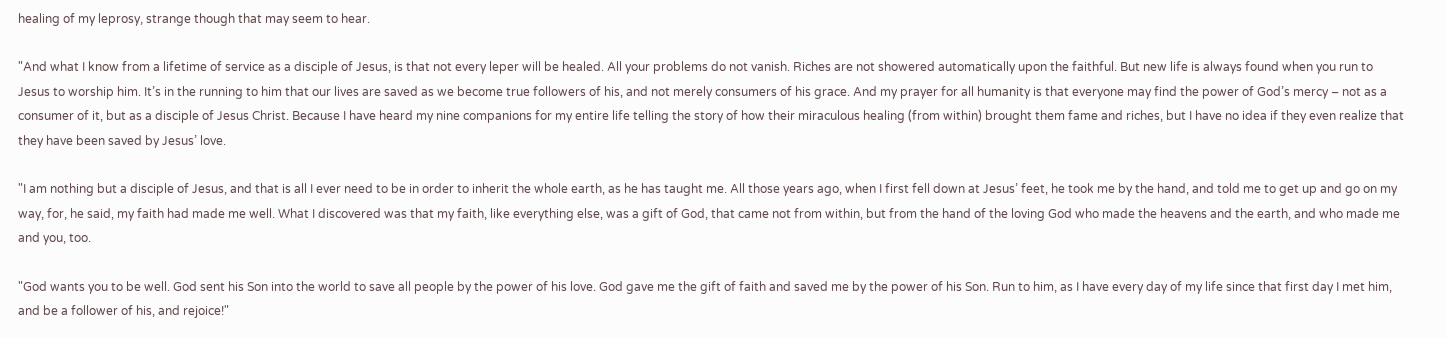healing of my leprosy, strange though that may seem to hear.

"And what I know from a lifetime of service as a disciple of Jesus, is that not every leper will be healed. All your problems do not vanish. Riches are not showered automatically upon the faithful. But new life is always found when you run to Jesus to worship him. It’s in the running to him that our lives are saved as we become true followers of his, and not merely consumers of his grace. And my prayer for all humanity is that everyone may find the power of God’s mercy – not as a consumer of it, but as a disciple of Jesus Christ. Because I have heard my nine companions for my entire life telling the story of how their miraculous healing (from within) brought them fame and riches, but I have no idea if they even realize that they have been saved by Jesus’ love.

"I am nothing but a disciple of Jesus, and that is all I ever need to be in order to inherit the whole earth, as he has taught me. All those years ago, when I first fell down at Jesus’ feet, he took me by the hand, and told me to get up and go on my way, for, he said, my faith had made me well. What I discovered was that my faith, like everything else, was a gift of God, that came not from within, but from the hand of the loving God who made the heavens and the earth, and who made me and you, too.

"God wants you to be well. God sent his Son into the world to save all people by the power of his love. God gave me the gift of faith and saved me by the power of his Son. Run to him, as I have every day of my life since that first day I met him, and be a follower of his, and rejoice!"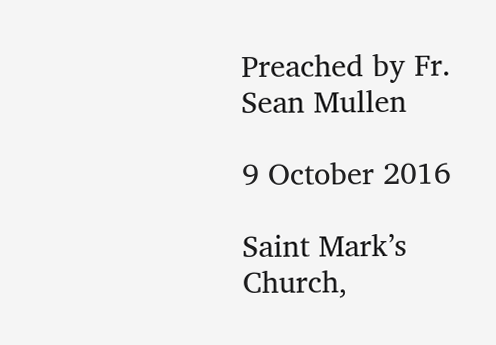Preached by Fr. Sean Mullen

9 October 2016

Saint Mark’s Church,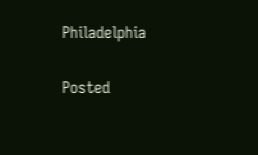Philadelphia

Posted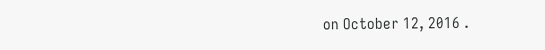on October 12, 2016 .